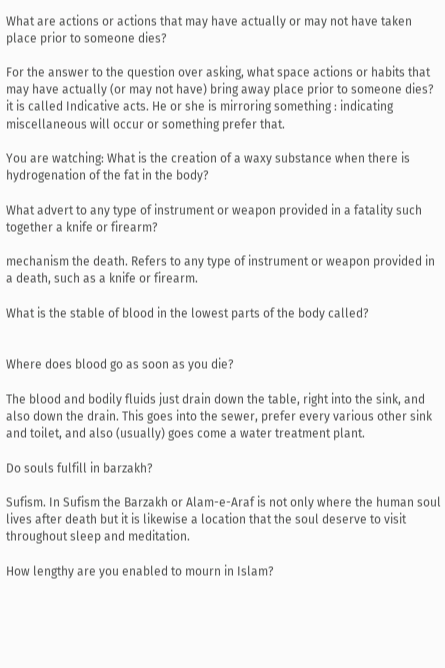What are actions or actions that may have actually or may not have taken place prior to someone dies?

For the answer to the question over asking, what space actions or habits that may have actually (or may not have) bring away place prior to someone dies? it is called Indicative acts. He or she is mirroring something : indicating miscellaneous will occur or something prefer that.

You are watching: What is the creation of a waxy substance when there is hydrogenation of the fat in the body?

What advert to any type of instrument or weapon provided in a fatality such together a knife or firearm?

mechanism the death. Refers to any type of instrument or weapon provided in a death, such as a knife or firearm.

What is the stable of blood in the lowest parts of the body called?


Where does blood go as soon as you die?

The blood and bodily fluids just drain down the table, right into the sink, and also down the drain. This goes into the sewer, prefer every various other sink and toilet, and also (usually) goes come a water treatment plant.

Do souls fulfill in barzakh?

Sufism. In Sufism the Barzakh or Alam-e-Araf is not only where the human soul lives after death but it is likewise a location that the soul deserve to visit throughout sleep and meditation.

How lengthy are you enabled to mourn in Islam?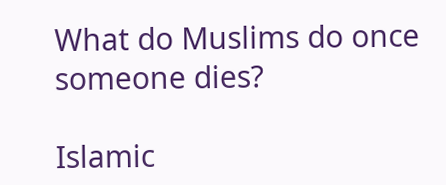What do Muslims do once someone dies?

Islamic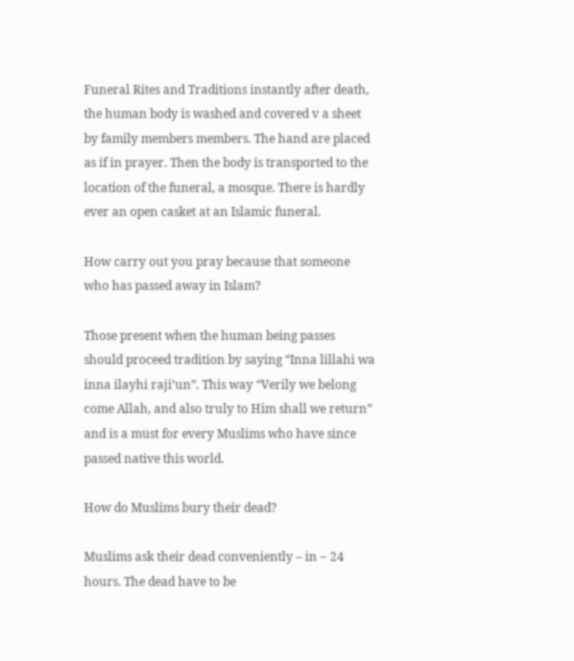Funeral Rites and Traditions instantly after death, the human body is washed and covered v a sheet by family members members. The hand are placed as if in prayer. Then the body is transported to the location of the funeral, a mosque. There is hardly ever an open casket at an Islamic funeral.

How carry out you pray because that someone who has passed away in Islam?

Those present when the human being passes should proceed tradition by saying “Inna lillahi wa inna ilayhi raji’un”. This way “Verily we belong come Allah, and also truly to Him shall we return” and is a must for every Muslims who have since passed native this world.

How do Muslims bury their dead?

Muslims ask their dead conveniently – in ~ 24 hours. The dead have to be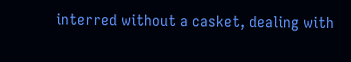interred without a casket, dealing with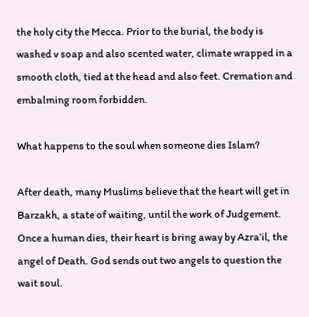the holy city the Mecca. Prior to the burial, the body is washed v soap and also scented water, climate wrapped in a smooth cloth, tied at the head and also feet. Cremation and embalming room forbidden.

What happens to the soul when someone dies Islam?

After death, many Muslims believe that the heart will get in Barzakh, a state of waiting, until the work of Judgement. Once a human dies, their heart is bring away by Azra’il, the angel of Death. God sends out two angels to question the wait soul.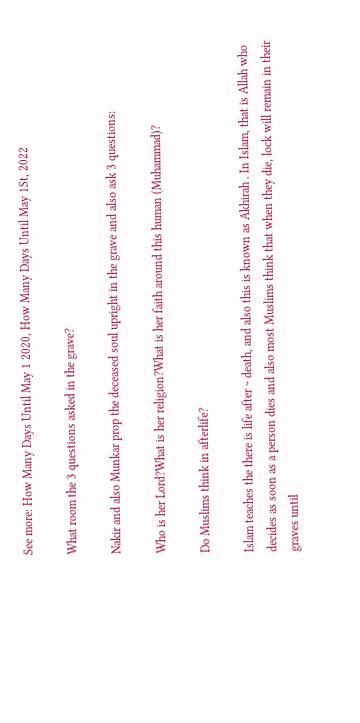See more: How Many Days Until May 1 2020, How Many Days Until May 1St, 2022

What room the 3 questions asked in the grave?

Nakir and also Munkar prop the deceased soul upright in the grave and also ask 3 questions:

Who is her Lord?What is her religion?What is her faith around this human (Muhammad)?

Do Muslims think in afterlife?

Islam teaches the there is life after ~ death, and also this is known as Akhirah . In Islam, that is Allah who decides as soon as a person dies and also most Muslims think that when they die, lock will remain in their graves until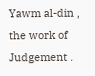Yawm al-din , the work of Judgement .